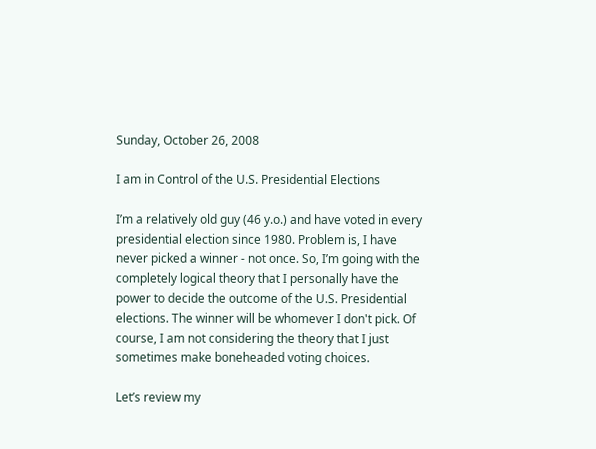Sunday, October 26, 2008

I am in Control of the U.S. Presidential Elections

I’m a relatively old guy (46 y.o.) and have voted in every presidential election since 1980. Problem is, I have never picked a winner - not once. So, I’m going with the completely logical theory that I personally have the power to decide the outcome of the U.S. Presidential elections. The winner will be whomever I don't pick. Of course, I am not considering the theory that I just sometimes make boneheaded voting choices.

Let’s review my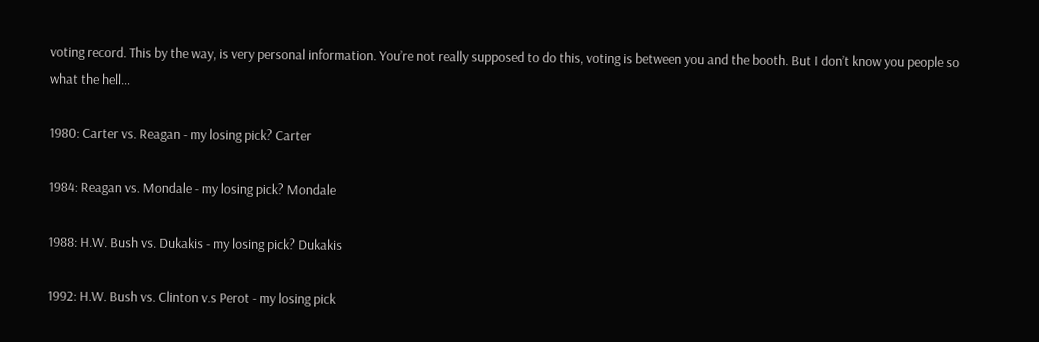voting record. This by the way, is very personal information. You’re not really supposed to do this, voting is between you and the booth. But I don’t know you people so what the hell…

1980: Carter vs. Reagan - my losing pick? Carter

1984: Reagan vs. Mondale - my losing pick? Mondale

1988: H.W. Bush vs. Dukakis - my losing pick? Dukakis

1992: H.W. Bush vs. Clinton v.s Perot - my losing pick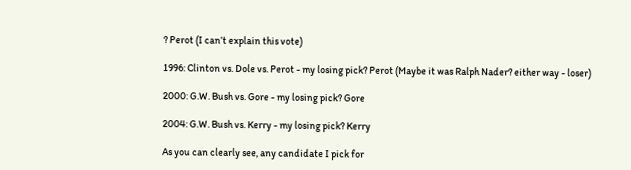? Perot (I can’t explain this vote)

1996: Clinton vs. Dole vs. Perot - my losing pick? Perot (Maybe it was Ralph Nader? either way - loser)

2000: G.W. Bush vs. Gore - my losing pick? Gore

2004: G.W. Bush vs. Kerry - my losing pick? Kerry

As you can clearly see, any candidate I pick for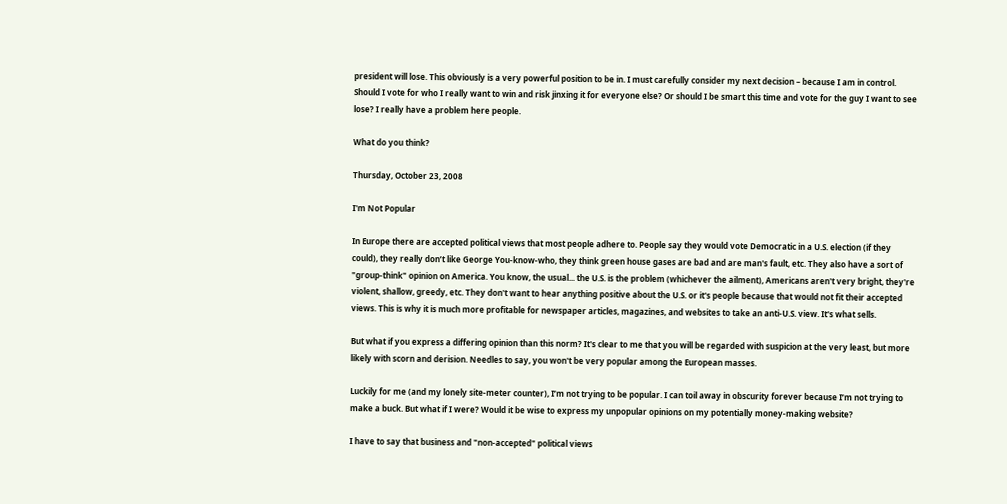president will lose. This obviously is a very powerful position to be in. I must carefully consider my next decision – because I am in control. Should I vote for who I really want to win and risk jinxing it for everyone else? Or should I be smart this time and vote for the guy I want to see lose? I really have a problem here people.

What do you think?

Thursday, October 23, 2008

I'm Not Popular

In Europe there are accepted political views that most people adhere to. People say they would vote Democratic in a U.S. election (if they could), they really don’t like George You-know-who, they think green house gases are bad and are man's fault, etc. They also have a sort of "group-think" opinion on America. You know, the usual... the U.S. is the problem (whichever the ailment), Americans aren't very bright, they're violent, shallow, greedy, etc. They don't want to hear anything positive about the U.S. or it's people because that would not fit their accepted views. This is why it is much more profitable for newspaper articles, magazines, and websites to take an anti-U.S. view. It's what sells.

But what if you express a differing opinion than this norm? It's clear to me that you will be regarded with suspicion at the very least, but more likely with scorn and derision. Needles to say, you won't be very popular among the European masses.

Luckily for me (and my lonely site-meter counter), I’m not trying to be popular. I can toil away in obscurity forever because I’m not trying to make a buck. But what if I were? Would it be wise to express my unpopular opinions on my potentially money-making website?

I have to say that business and "non-accepted" political views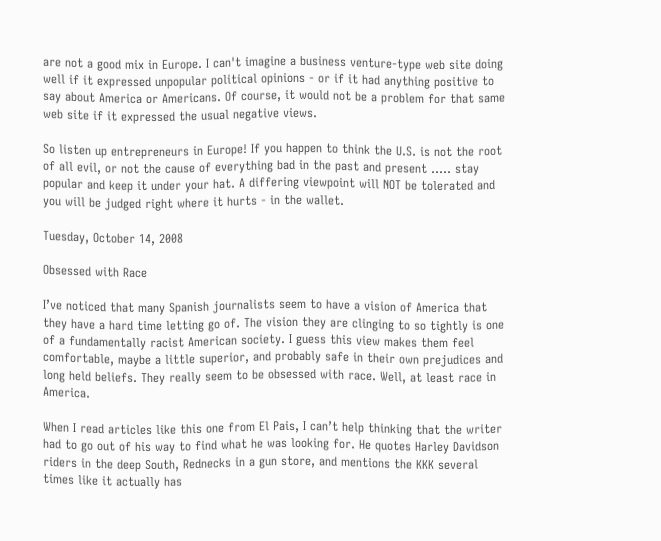are not a good mix in Europe. I can't imagine a business venture-type web site doing well if it expressed unpopular political opinions - or if it had anything positive to say about America or Americans. Of course, it would not be a problem for that same web site if it expressed the usual negative views.

So listen up entrepreneurs in Europe! If you happen to think the U.S. is not the root of all evil, or not the cause of everything bad in the past and present ..... stay popular and keep it under your hat. A differing viewpoint will NOT be tolerated and you will be judged right where it hurts - in the wallet.

Tuesday, October 14, 2008

Obsessed with Race

I’ve noticed that many Spanish journalists seem to have a vision of America that they have a hard time letting go of. The vision they are clinging to so tightly is one of a fundamentally racist American society. I guess this view makes them feel comfortable, maybe a little superior, and probably safe in their own prejudices and long held beliefs. They really seem to be obsessed with race. Well, at least race in America.

When I read articles like this one from El Pais, I can’t help thinking that the writer had to go out of his way to find what he was looking for. He quotes Harley Davidson riders in the deep South, Rednecks in a gun store, and mentions the KKK several times like it actually has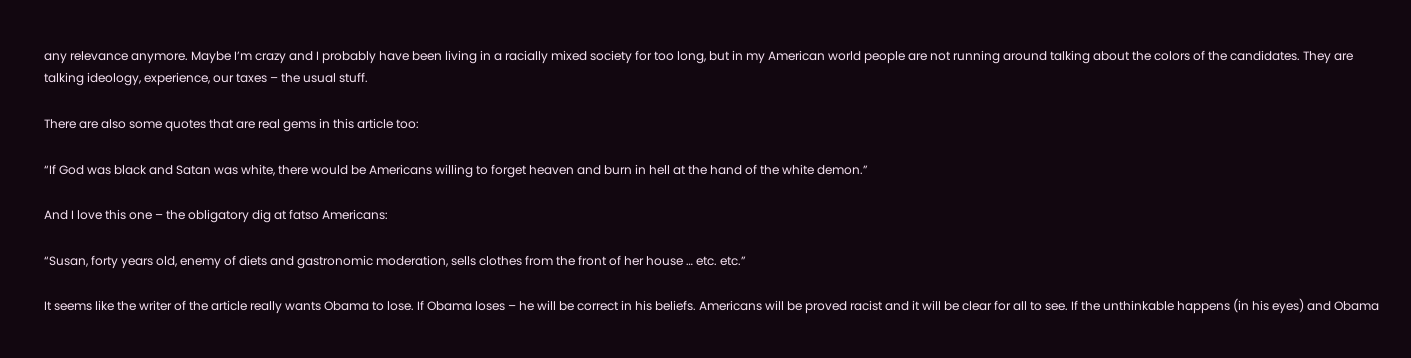any relevance anymore. Maybe I’m crazy and I probably have been living in a racially mixed society for too long, but in my American world people are not running around talking about the colors of the candidates. They are talking ideology, experience, our taxes – the usual stuff.

There are also some quotes that are real gems in this article too:

“If God was black and Satan was white, there would be Americans willing to forget heaven and burn in hell at the hand of the white demon.”

And I love this one – the obligatory dig at fatso Americans:

“Susan, forty years old, enemy of diets and gastronomic moderation, sells clothes from the front of her house … etc. etc.”

It seems like the writer of the article really wants Obama to lose. If Obama loses – he will be correct in his beliefs. Americans will be proved racist and it will be clear for all to see. If the unthinkable happens (in his eyes) and Obama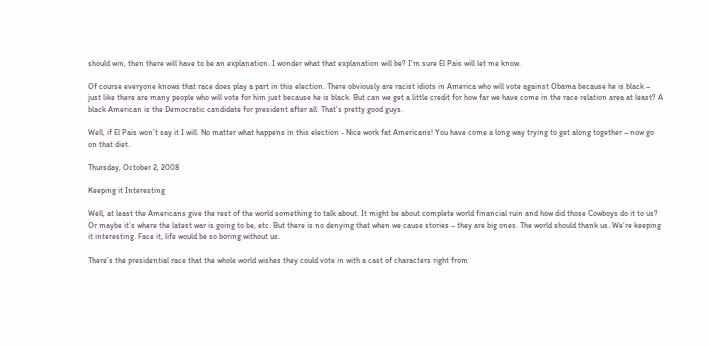should win, then there will have to be an explanation. I wonder what that explanation will be? I’m sure El Pais will let me know.

Of course everyone knows that race does play a part in this election. There obviously are racist idiots in America who will vote against Obama because he is black – just like there are many people who will vote for him just because he is black. But can we get a little credit for how far we have come in the race relation area at least? A black American is the Democratic candidate for president after all. That's pretty good guys.

Well, if El Pais won’t say it I will. No matter what happens in this election - Nice work fat Americans! You have come a long way trying to get along together – now go on that diet.

Thursday, October 2, 2008

Keeping it Interesting

Well, at least the Americans give the rest of the world something to talk about. It might be about complete world financial ruin and how did those Cowboys do it to us? Or maybe it’s where the latest war is going to be, etc. But there is no denying that when we cause stories – they are big ones. The world should thank us. We’re keeping it interesting. Face it, life would be so boring without us.

There’s the presidential race that the whole world wishes they could vote in with a cast of characters right from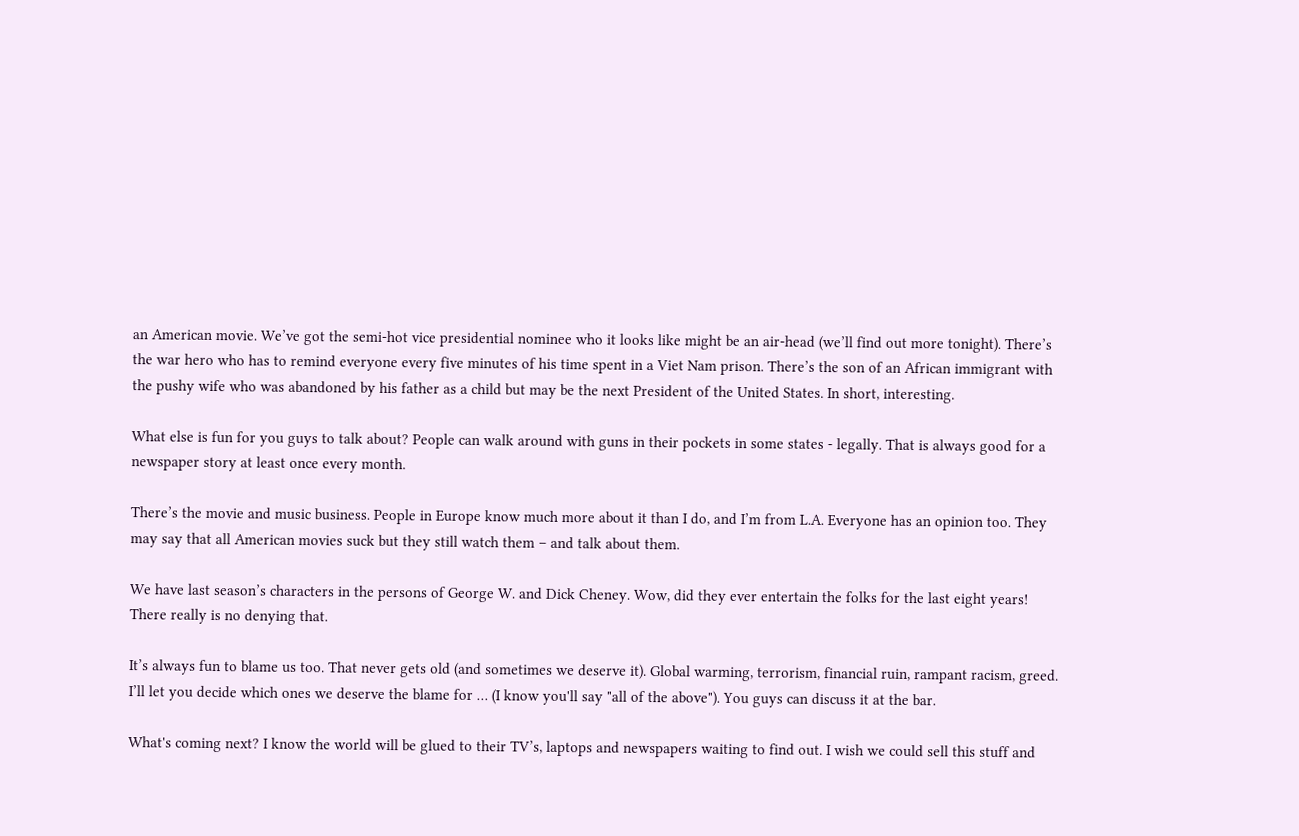an American movie. We’ve got the semi-hot vice presidential nominee who it looks like might be an air-head (we’ll find out more tonight). There’s the war hero who has to remind everyone every five minutes of his time spent in a Viet Nam prison. There’s the son of an African immigrant with the pushy wife who was abandoned by his father as a child but may be the next President of the United States. In short, interesting.

What else is fun for you guys to talk about? People can walk around with guns in their pockets in some states - legally. That is always good for a newspaper story at least once every month.

There’s the movie and music business. People in Europe know much more about it than I do, and I’m from L.A. Everyone has an opinion too. They may say that all American movies suck but they still watch them – and talk about them.

We have last season’s characters in the persons of George W. and Dick Cheney. Wow, did they ever entertain the folks for the last eight years! There really is no denying that.

It’s always fun to blame us too. That never gets old (and sometimes we deserve it). Global warming, terrorism, financial ruin, rampant racism, greed. I’ll let you decide which ones we deserve the blame for … (I know you'll say "all of the above"). You guys can discuss it at the bar.

What's coming next? I know the world will be glued to their TV’s, laptops and newspapers waiting to find out. I wish we could sell this stuff and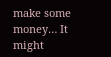make some money… It might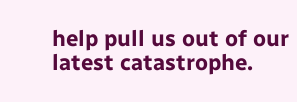help pull us out of our latest catastrophe.